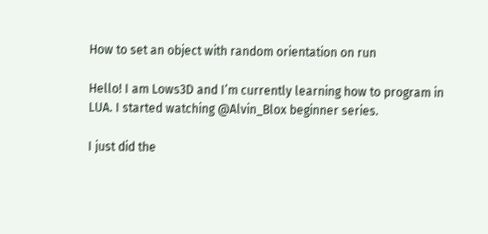How to set an object with random orientation on run

Hello! I am Lows3D and I’m currently learning how to program in LUA. I started watching @Alvin_Blox beginner series.

I just did the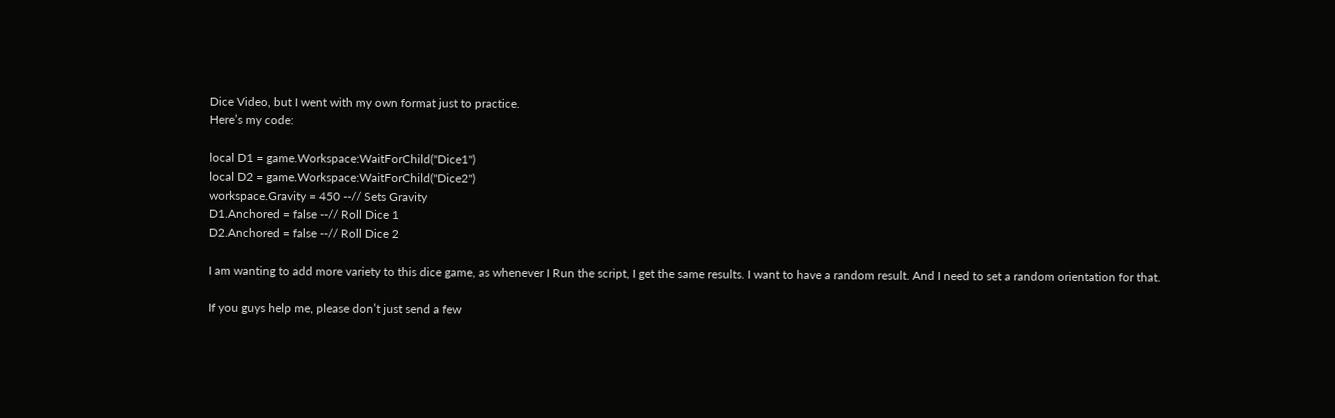Dice Video, but I went with my own format just to practice.
Here’s my code:

local D1 = game.Workspace:WaitForChild("Dice1")
local D2 = game.Workspace:WaitForChild("Dice2")
workspace.Gravity = 450 --// Sets Gravity
D1.Anchored = false --// Roll Dice 1
D2.Anchored = false --// Roll Dice 2

I am wanting to add more variety to this dice game, as whenever I Run the script, I get the same results. I want to have a random result. And I need to set a random orientation for that.

If you guys help me, please don’t just send a few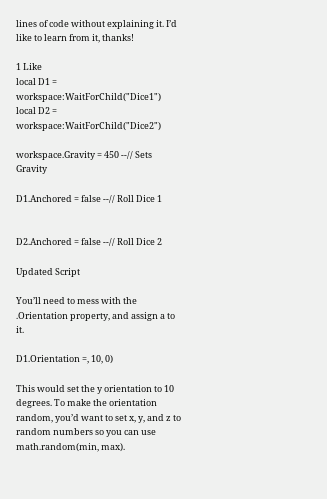lines of code without explaining it. I’d like to learn from it, thanks!

1 Like
local D1 = workspace:WaitForChild("Dice1")
local D2 = workspace:WaitForChild("Dice2")

workspace.Gravity = 450 --// Sets Gravity

D1.Anchored = false --// Roll Dice 1


D2.Anchored = false --// Roll Dice 2

Updated Script

You’ll need to mess with the .Orientation property, and assign a to it.

D1.Orientation =, 10, 0)

This would set the y orientation to 10 degrees. To make the orientation random, you’d want to set x, y, and z to random numbers so you can use math.random(min, max).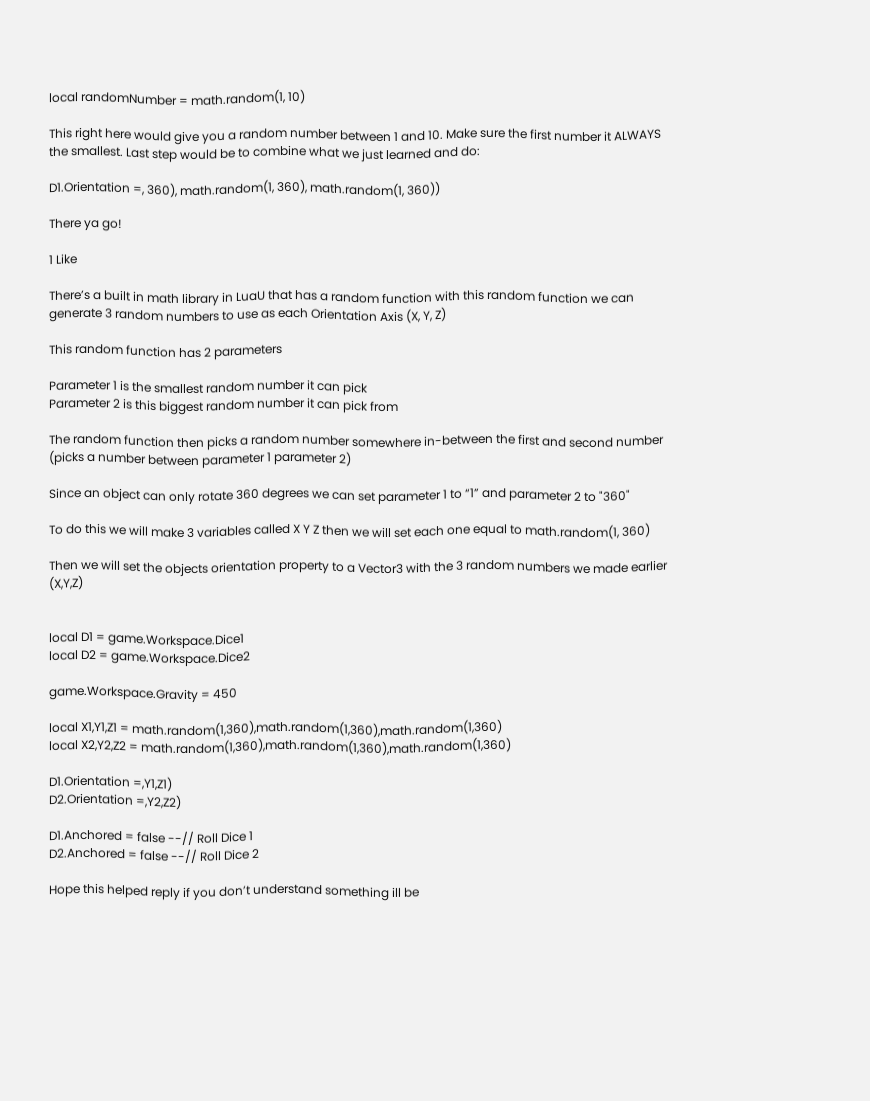local randomNumber = math.random(1, 10)

This right here would give you a random number between 1 and 10. Make sure the first number it ALWAYS the smallest. Last step would be to combine what we just learned and do:

D1.Orientation =, 360), math.random(1, 360), math.random(1, 360))

There ya go!

1 Like

There’s a built in math library in LuaU that has a random function with this random function we can generate 3 random numbers to use as each Orientation Axis (X, Y, Z)

This random function has 2 parameters

Parameter 1 is the smallest random number it can pick
Parameter 2 is this biggest random number it can pick from

The random function then picks a random number somewhere in-between the first and second number (picks a number between parameter 1 parameter 2)

Since an object can only rotate 360 degrees we can set parameter 1 to “1” and parameter 2 to "360"

To do this we will make 3 variables called X Y Z then we will set each one equal to math.random(1, 360)

Then we will set the objects orientation property to a Vector3 with the 3 random numbers we made earlier (X,Y,Z)


local D1 = game.Workspace.Dice1
local D2 = game.Workspace.Dice2

game.Workspace.Gravity = 450

local X1,Y1,Z1 = math.random(1,360),math.random(1,360),math.random(1,360)
local X2,Y2,Z2 = math.random(1,360),math.random(1,360),math.random(1,360)

D1.Orientation =,Y1,Z1)
D2.Orientation =,Y2,Z2)

D1.Anchored = false --// Roll Dice 1
D2.Anchored = false --// Roll Dice 2

Hope this helped reply if you don’t understand something ill be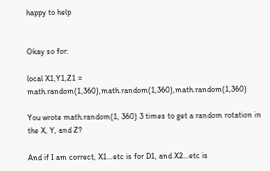happy to help


Okay so for:

local X1,Y1,Z1 = math.random(1,360),math.random(1,360),math.random(1,360)

You wrote math.random(1, 360) 3 times to get a random rotation in the X, Y, and Z?

And if I am correct, X1…etc is for D1, and X2…etc is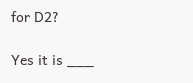for D2?

Yes it is ___